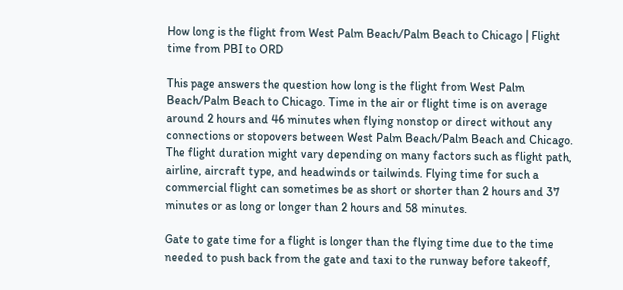How long is the flight from West Palm Beach/Palm Beach to Chicago | Flight time from PBI to ORD

This page answers the question how long is the flight from West Palm Beach/Palm Beach to Chicago. Time in the air or flight time is on average around 2 hours and 46 minutes when flying nonstop or direct without any connections or stopovers between West Palm Beach/Palm Beach and Chicago. The flight duration might vary depending on many factors such as flight path, airline, aircraft type, and headwinds or tailwinds. Flying time for such a commercial flight can sometimes be as short or shorter than 2 hours and 37 minutes or as long or longer than 2 hours and 58 minutes.

Gate to gate time for a flight is longer than the flying time due to the time needed to push back from the gate and taxi to the runway before takeoff,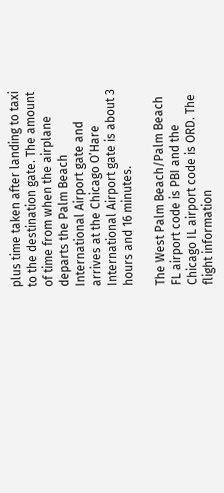plus time taken after landing to taxi to the destination gate. The amount of time from when the airplane departs the Palm Beach International Airport gate and arrives at the Chicago O’Hare International Airport gate is about 3 hours and 16 minutes.

The West Palm Beach/Palm Beach FL airport code is PBI and the Chicago IL airport code is ORD. The flight information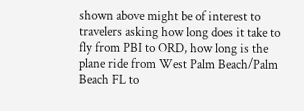shown above might be of interest to travelers asking how long does it take to fly from PBI to ORD, how long is the plane ride from West Palm Beach/Palm Beach FL to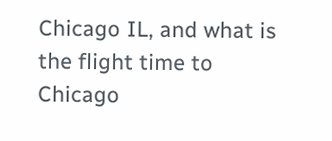Chicago IL, and what is the flight time to Chicago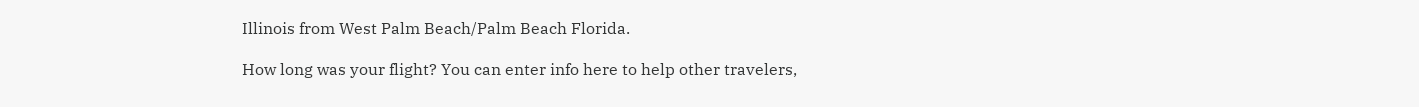Illinois from West Palm Beach/Palm Beach Florida.

How long was your flight? You can enter info here to help other travelers,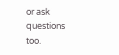or ask questions too.